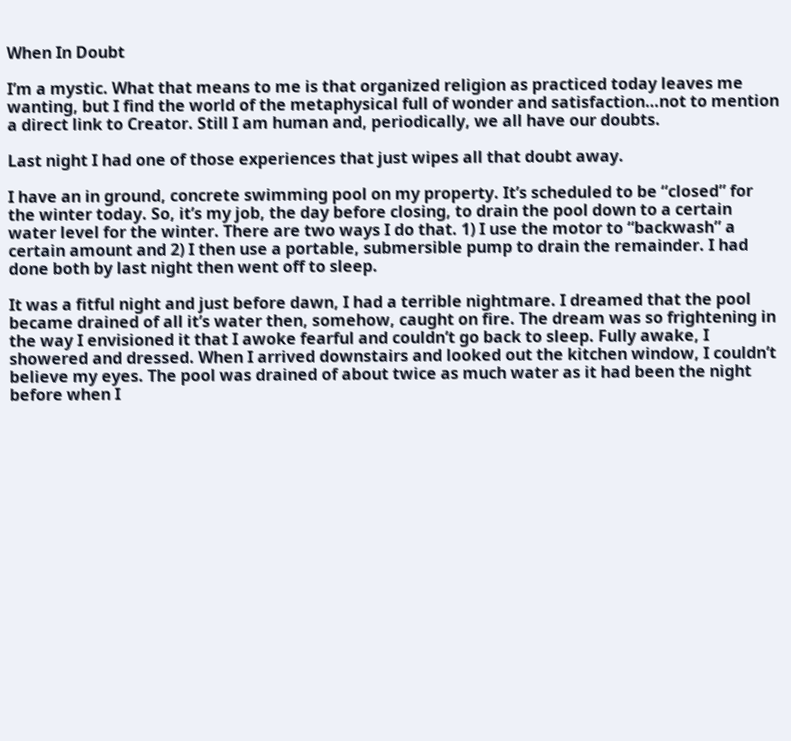When In Doubt

I’m a mystic. What that means to me is that organized religion as practiced today leaves me wanting, but I find the world of the metaphysical full of wonder and satisfaction…not to mention a direct link to Creator. Still I am human and, periodically, we all have our doubts.

Last night I had one of those experiences that just wipes all that doubt away.

I have an in ground, concrete swimming pool on my property. It’s scheduled to be “closed” for the winter today. So, it’s my job, the day before closing, to drain the pool down to a certain water level for the winter. There are two ways I do that. 1) I use the motor to “backwash” a certain amount and 2) I then use a portable, submersible pump to drain the remainder. I had done both by last night then went off to sleep.

It was a fitful night and just before dawn, I had a terrible nightmare. I dreamed that the pool became drained of all it’s water then, somehow, caught on fire. The dream was so frightening in the way I envisioned it that I awoke fearful and couldn’t go back to sleep. Fully awake, I showered and dressed. When I arrived downstairs and looked out the kitchen window, I couldn’t believe my eyes. The pool was drained of about twice as much water as it had been the night before when I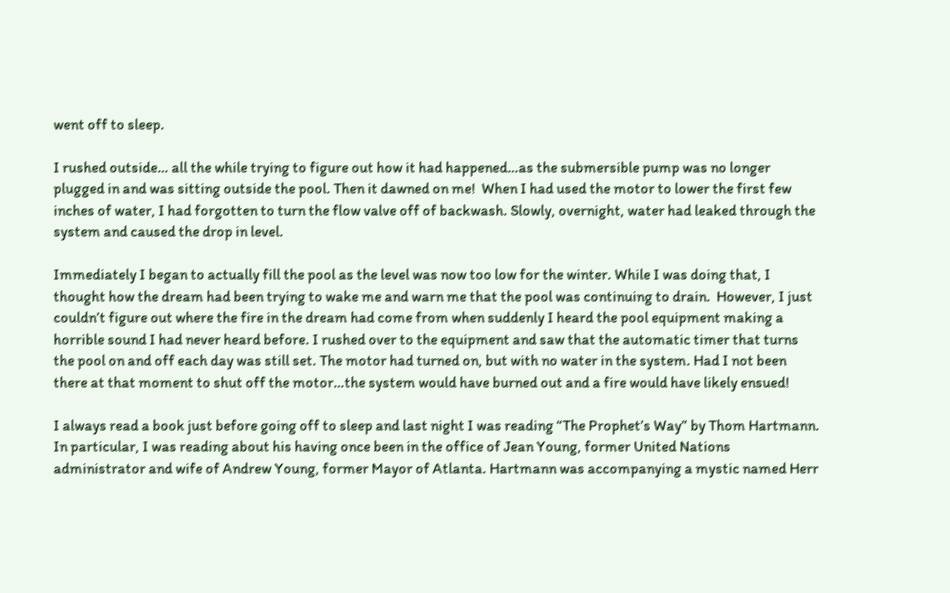went off to sleep.

I rushed outside… all the while trying to figure out how it had happened…as the submersible pump was no longer plugged in and was sitting outside the pool. Then it dawned on me!  When I had used the motor to lower the first few inches of water, I had forgotten to turn the flow valve off of backwash. Slowly, overnight, water had leaked through the system and caused the drop in level.

Immediately I began to actually fill the pool as the level was now too low for the winter. While I was doing that, I thought how the dream had been trying to wake me and warn me that the pool was continuing to drain.  However, I just couldn’t figure out where the fire in the dream had come from when suddenly I heard the pool equipment making a horrible sound I had never heard before. I rushed over to the equipment and saw that the automatic timer that turns the pool on and off each day was still set. The motor had turned on, but with no water in the system. Had I not been there at that moment to shut off the motor…the system would have burned out and a fire would have likely ensued!

I always read a book just before going off to sleep and last night I was reading “The Prophet’s Way” by Thom Hartmann. In particular, I was reading about his having once been in the office of Jean Young, former United Nations administrator and wife of Andrew Young, former Mayor of Atlanta. Hartmann was accompanying a mystic named Herr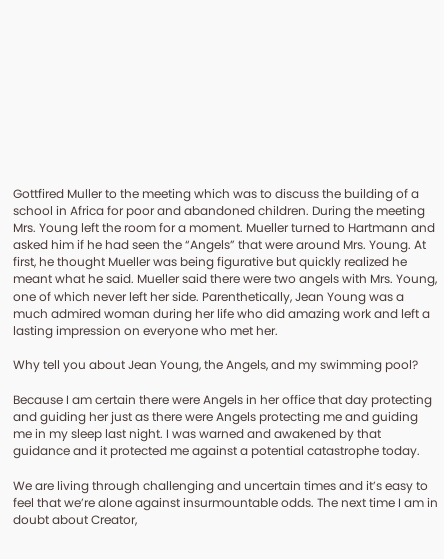Gottfired Muller to the meeting which was to discuss the building of a school in Africa for poor and abandoned children. During the meeting Mrs. Young left the room for a moment. Mueller turned to Hartmann and asked him if he had seen the “Angels” that were around Mrs. Young. At first, he thought Mueller was being figurative but quickly realized he meant what he said. Mueller said there were two angels with Mrs. Young, one of which never left her side. Parenthetically, Jean Young was a much admired woman during her life who did amazing work and left a lasting impression on everyone who met her.

Why tell you about Jean Young, the Angels, and my swimming pool?

Because I am certain there were Angels in her office that day protecting and guiding her just as there were Angels protecting me and guiding me in my sleep last night. I was warned and awakened by that guidance and it protected me against a potential catastrophe today.

We are living through challenging and uncertain times and it’s easy to feel that we’re alone against insurmountable odds. The next time I am in doubt about Creator,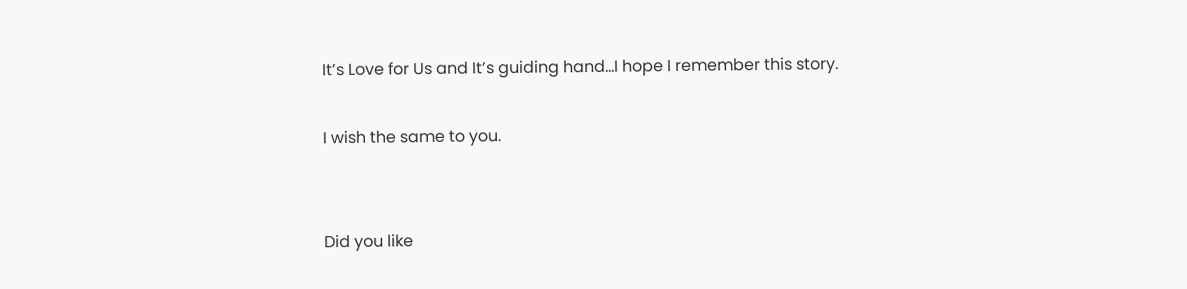It’s Love for Us and It’s guiding hand…I hope I remember this story.

I wish the same to you.


Did you like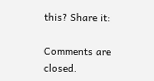this? Share it:

Comments are closed.